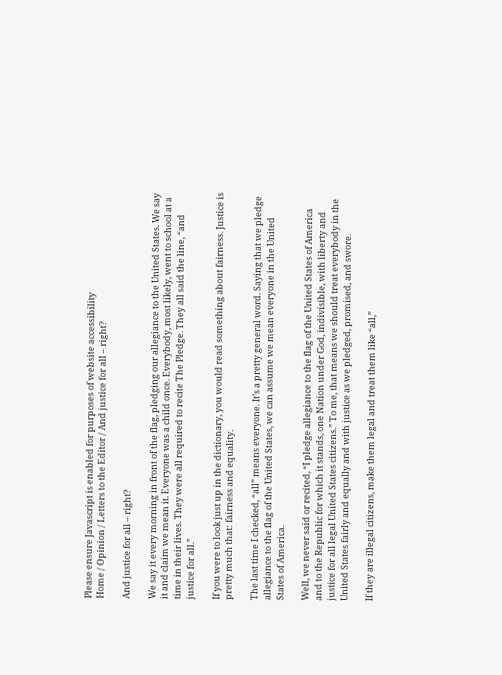Please ensure Javascript is enabled for purposes of website accessibility
Home / Opinion / Letters to the Editor / And justice for all – right?

And justice for all – right?

We say it every morning in front of the flag, pledging our allegiance to the United States. We say it and claim we mean it. Everyone was a child once. Everybody, most likely, went to school at a time in their lives. They were all required to recite The Pledge. They all said the line, “and justice for all.”

If you were to look just up in the dictionary, you would read something about fairness. Justice is pretty much that: fairness and equality.

The last time I checked, “all” means everyone. It’s a pretty general word. Saying that we pledge allegiance to the flag of the United States, we can assume we mean everyone in the United States of America.

Well, we never said or recited, “I pledge allegiance to the flag of the United States of America and to the Republic for which it stands, one Nation under God, indivisible, with liberty and justice for all legal United States citizens.” To me, that means we should treat everybody in the United States fairly and equally and with justice as we pledged, promised, and swore.

If they are illegal citizens, make them legal and treat them like “all,”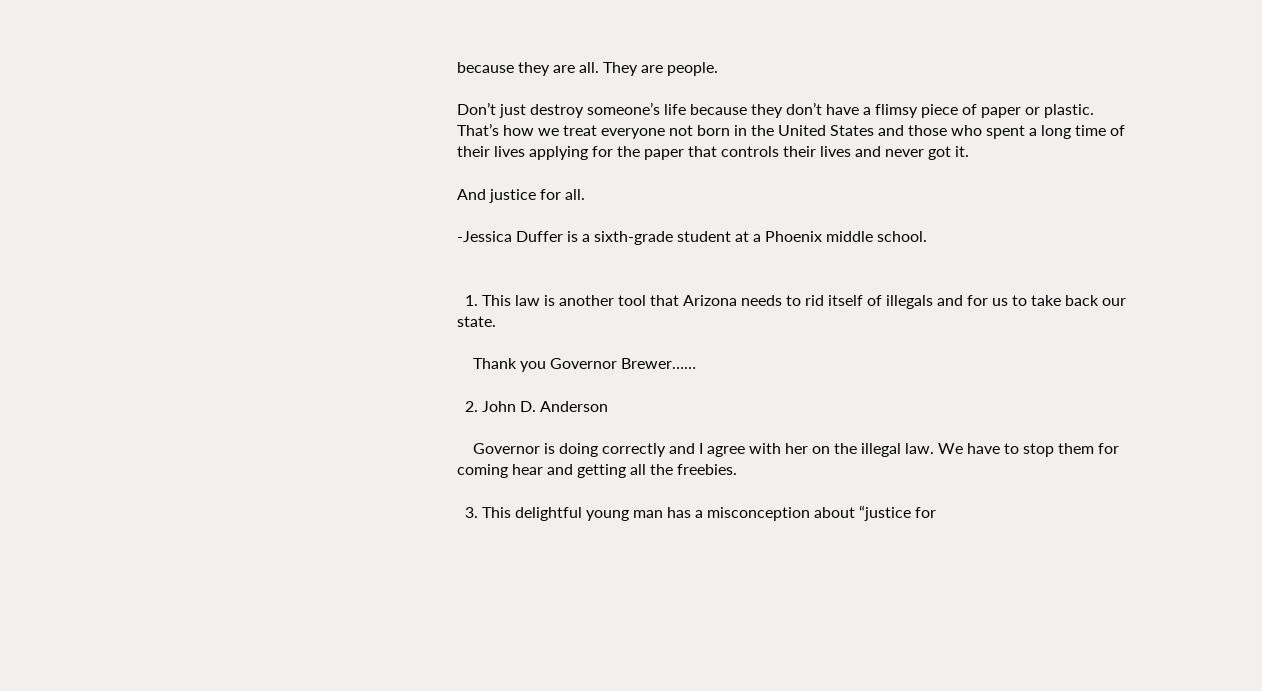because they are all. They are people.

Don’t just destroy someone’s life because they don’t have a flimsy piece of paper or plastic. That’s how we treat everyone not born in the United States and those who spent a long time of their lives applying for the paper that controls their lives and never got it.

And justice for all.

-Jessica Duffer is a sixth-grade student at a Phoenix middle school.


  1. This law is another tool that Arizona needs to rid itself of illegals and for us to take back our state.

    Thank you Governor Brewer……

  2. John D. Anderson

    Governor is doing correctly and I agree with her on the illegal law. We have to stop them for coming hear and getting all the freebies.

  3. This delightful young man has a misconception about “justice for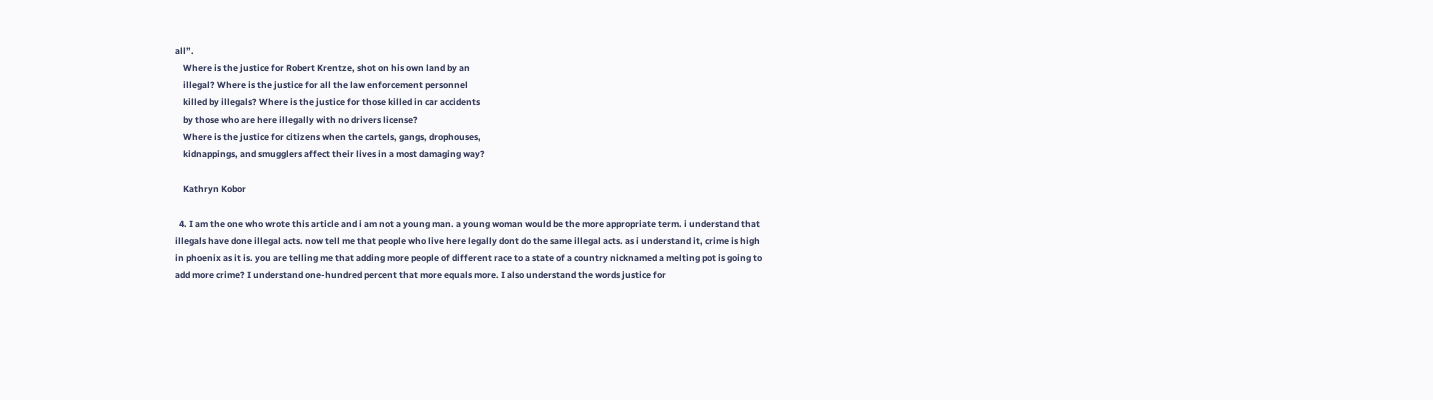all”.
    Where is the justice for Robert Krentze, shot on his own land by an
    illegal? Where is the justice for all the law enforcement personnel
    killed by illegals? Where is the justice for those killed in car accidents
    by those who are here illegally with no drivers license?
    Where is the justice for citizens when the cartels, gangs, drophouses,
    kidnappings, and smugglers affect their lives in a most damaging way?

    Kathryn Kobor

  4. I am the one who wrote this article and i am not a young man. a young woman would be the more appropriate term. i understand that illegals have done illegal acts. now tell me that people who live here legally dont do the same illegal acts. as i understand it, crime is high in phoenix as it is. you are telling me that adding more people of different race to a state of a country nicknamed a melting pot is going to add more crime? I understand one-hundred percent that more equals more. I also understand the words justice for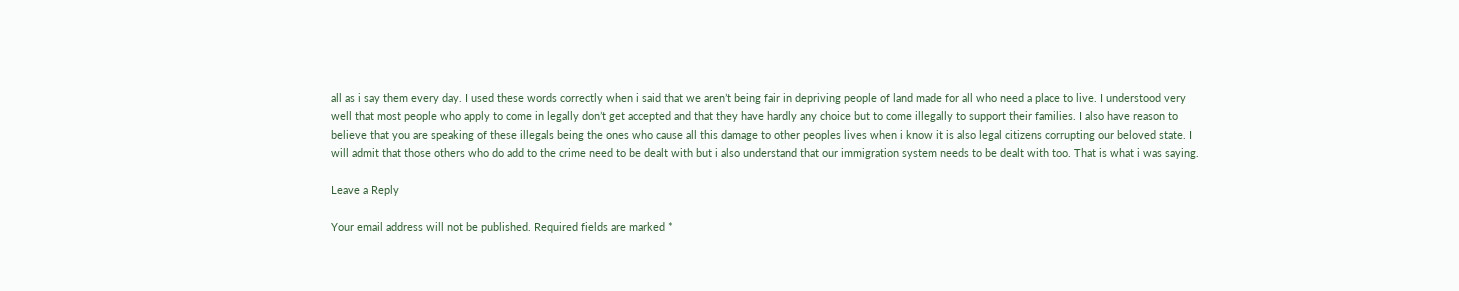all as i say them every day. I used these words correctly when i said that we aren’t being fair in depriving people of land made for all who need a place to live. I understood very well that most people who apply to come in legally don’t get accepted and that they have hardly any choice but to come illegally to support their families. I also have reason to believe that you are speaking of these illegals being the ones who cause all this damage to other peoples lives when i know it is also legal citizens corrupting our beloved state. I will admit that those others who do add to the crime need to be dealt with but i also understand that our immigration system needs to be dealt with too. That is what i was saying.

Leave a Reply

Your email address will not be published. Required fields are marked *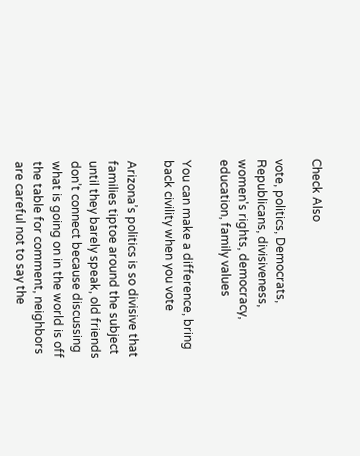Check Also

vote, politics, Democrats, Republicans, divisiveness, women's rights, democracy, education, family values

You can make a difference, bring back civility when you vote

Arizona’s politics is so divisive that families tiptoe around the subject until they barely speak, old friends don’t connect because discussing what is going on in the world is off the table for comment, neighbors are careful not to say the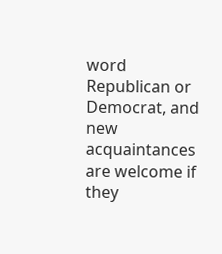word Republican or Democrat, and new acquaintances are welcome if they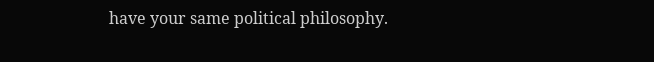have your same political philosophy.